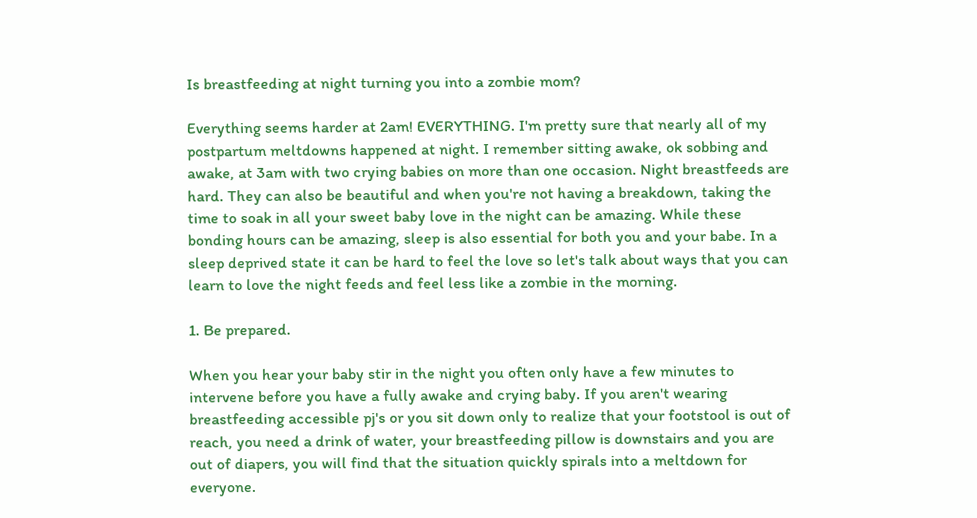Is breastfeeding at night turning you into a zombie mom?

Everything seems harder at 2am! EVERYTHING. I'm pretty sure that nearly all of my postpartum meltdowns happened at night. I remember sitting awake, ok sobbing and awake, at 3am with two crying babies on more than one occasion. Night breastfeeds are hard. They can also be beautiful and when you're not having a breakdown, taking the time to soak in all your sweet baby love in the night can be amazing. While these bonding hours can be amazing, sleep is also essential for both you and your babe. In a sleep deprived state it can be hard to feel the love so let's talk about ways that you can learn to love the night feeds and feel less like a zombie in the morning.

1. Be prepared.

When you hear your baby stir in the night you often only have a few minutes to intervene before you have a fully awake and crying baby. If you aren't wearing breastfeeding accessible pj's or you sit down only to realize that your footstool is out of reach, you need a drink of water, your breastfeeding pillow is downstairs and you are out of diapers, you will find that the situation quickly spirals into a meltdown for everyone.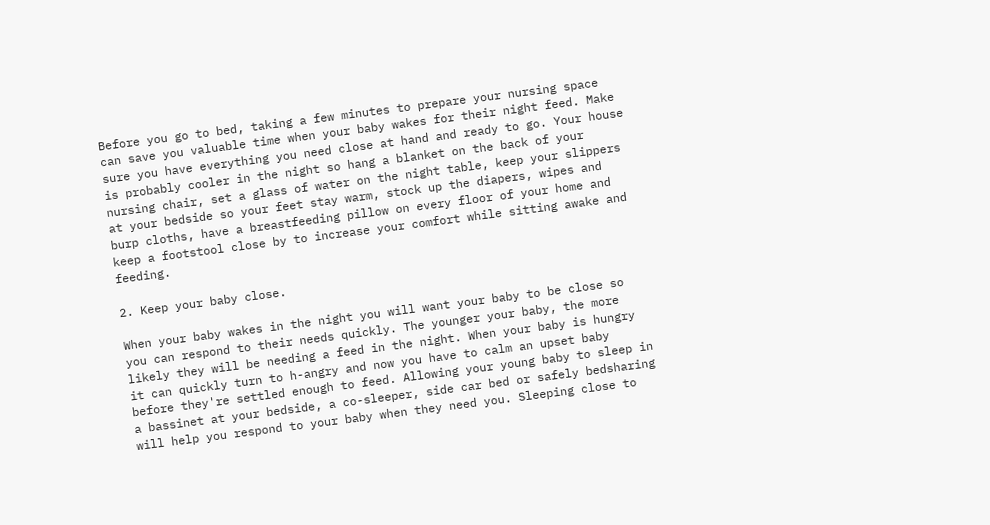Before you go to bed, taking a few minutes to prepare your nursing space can save you valuable time when your baby wakes for their night feed. Make sure you have everything you need close at hand and ready to go. Your house is probably cooler in the night so hang a blanket on the back of your nursing chair, set a glass of water on the night table, keep your slippers at your bedside so your feet stay warm, stock up the diapers, wipes and burp cloths, have a breastfeeding pillow on every floor of your home and keep a footstool close by to increase your comfort while sitting awake and feeding.

2. Keep your baby close.

When your baby wakes in the night you will want your baby to be close so you can respond to their needs quickly. The younger your baby, the more likely they will be needing a feed in the night. When your baby is hungry it can quickly turn to h-angry and now you have to calm an upset baby before they're settled enough to feed. Allowing your young baby to sleep in a bassinet at your bedside, a co-sleeper, side car bed or safely bedsharing will help you respond to your baby when they need you. Sleeping close to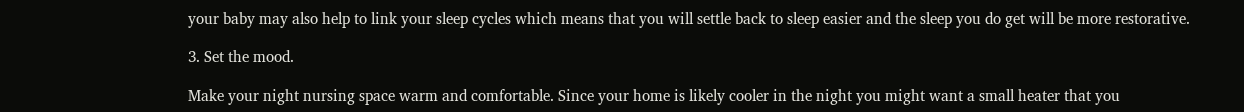your baby may also help to link your sleep cycles which means that you will settle back to sleep easier and the sleep you do get will be more restorative.

3. Set the mood.

Make your night nursing space warm and comfortable. Since your home is likely cooler in the night you might want a small heater that you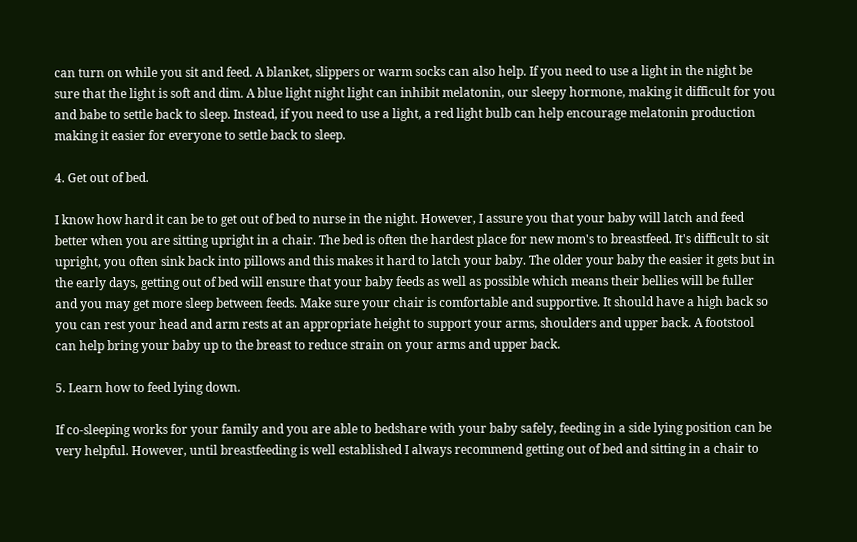can turn on while you sit and feed. A blanket, slippers or warm socks can also help. If you need to use a light in the night be sure that the light is soft and dim. A blue light night light can inhibit melatonin, our sleepy hormone, making it difficult for you and babe to settle back to sleep. Instead, if you need to use a light, a red light bulb can help encourage melatonin production making it easier for everyone to settle back to sleep.

4. Get out of bed.

I know how hard it can be to get out of bed to nurse in the night. However, I assure you that your baby will latch and feed better when you are sitting upright in a chair. The bed is often the hardest place for new mom's to breastfeed. It's difficult to sit upright, you often sink back into pillows and this makes it hard to latch your baby. The older your baby the easier it gets but in the early days, getting out of bed will ensure that your baby feeds as well as possible which means their bellies will be fuller and you may get more sleep between feeds. Make sure your chair is comfortable and supportive. It should have a high back so you can rest your head and arm rests at an appropriate height to support your arms, shoulders and upper back. A footstool can help bring your baby up to the breast to reduce strain on your arms and upper back.

5. Learn how to feed lying down.

If co-sleeping works for your family and you are able to bedshare with your baby safely, feeding in a side lying position can be very helpful. However, until breastfeeding is well established I always recommend getting out of bed and sitting in a chair to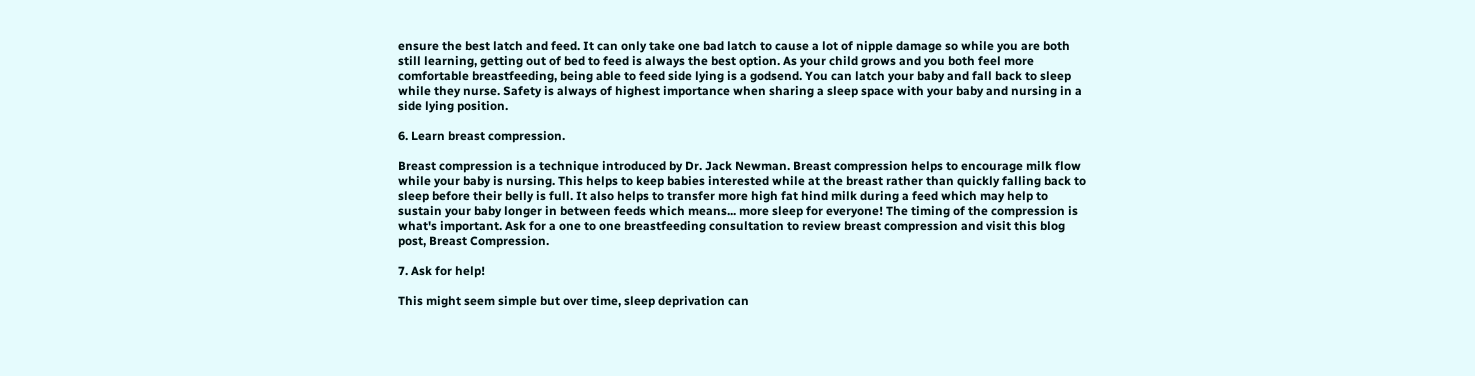ensure the best latch and feed. It can only take one bad latch to cause a lot of nipple damage so while you are both still learning, getting out of bed to feed is always the best option. As your child grows and you both feel more comfortable breastfeeding, being able to feed side lying is a godsend. You can latch your baby and fall back to sleep while they nurse. Safety is always of highest importance when sharing a sleep space with your baby and nursing in a side lying position.

6. Learn breast compression.

Breast compression is a technique introduced by Dr. Jack Newman. Breast compression helps to encourage milk flow while your baby is nursing. This helps to keep babies interested while at the breast rather than quickly falling back to sleep before their belly is full. It also helps to transfer more high fat hind milk during a feed which may help to sustain your baby longer in between feeds which means... more sleep for everyone! The timing of the compression is what's important. Ask for a one to one breastfeeding consultation to review breast compression and visit this blog post, Breast Compression.

7. Ask for help!

This might seem simple but over time, sleep deprivation can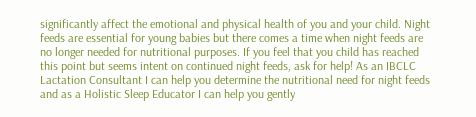significantly affect the emotional and physical health of you and your child. Night feeds are essential for young babies but there comes a time when night feeds are no longer needed for nutritional purposes. If you feel that you child has reached this point but seems intent on continued night feeds, ask for help! As an IBCLC Lactation Consultant I can help you determine the nutritional need for night feeds and as a Holistic Sleep Educator I can help you gently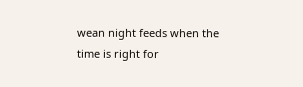wean night feeds when the time is right for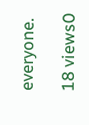everyone.

18 views0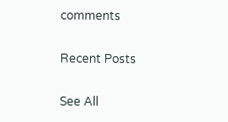comments

Recent Posts

See All